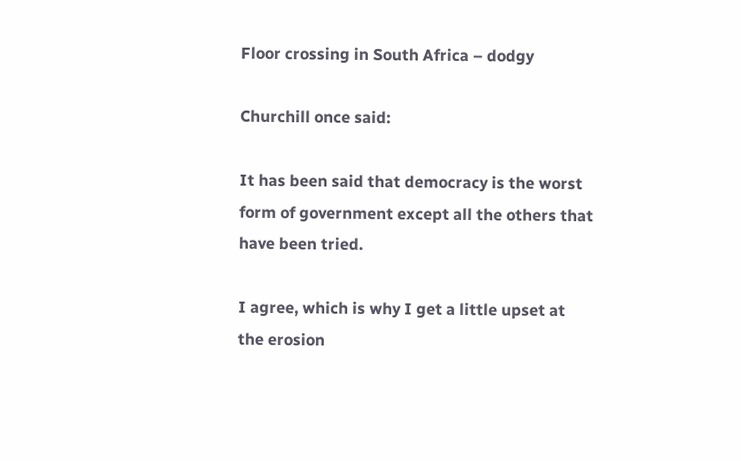Floor crossing in South Africa – dodgy

Churchill once said:

It has been said that democracy is the worst form of government except all the others that have been tried.

I agree, which is why I get a little upset at the erosion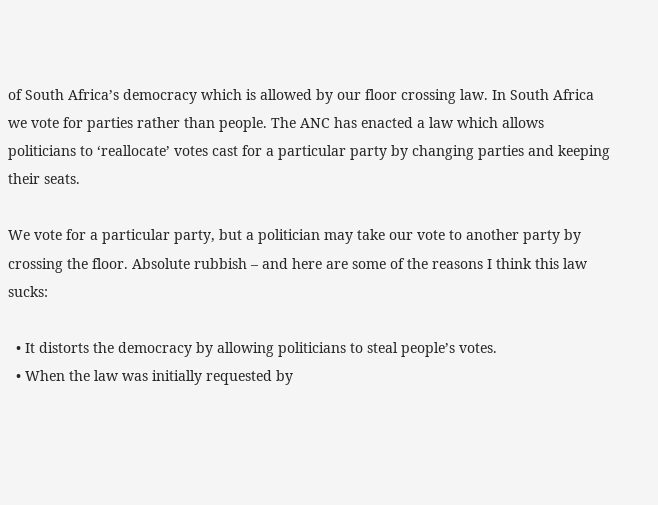of South Africa’s democracy which is allowed by our floor crossing law. In South Africa we vote for parties rather than people. The ANC has enacted a law which allows politicians to ‘reallocate’ votes cast for a particular party by changing parties and keeping their seats.

We vote for a particular party, but a politician may take our vote to another party by crossing the floor. Absolute rubbish – and here are some of the reasons I think this law sucks:

  • It distorts the democracy by allowing politicians to steal people’s votes.
  • When the law was initially requested by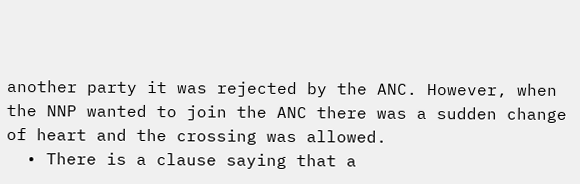another party it was rejected by the ANC. However, when the NNP wanted to join the ANC there was a sudden change of heart and the crossing was allowed.
  • There is a clause saying that a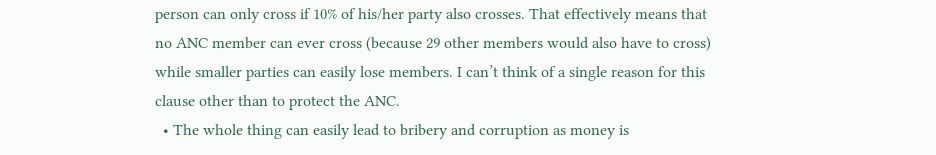person can only cross if 10% of his/her party also crosses. That effectively means that no ANC member can ever cross (because 29 other members would also have to cross) while smaller parties can easily lose members. I can’t think of a single reason for this clause other than to protect the ANC.
  • The whole thing can easily lead to bribery and corruption as money is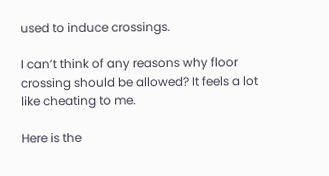used to induce crossings.

I can’t think of any reasons why floor crossing should be allowed? It feels a lot like cheating to me.

Here is the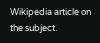Wikipedia article on the subject.